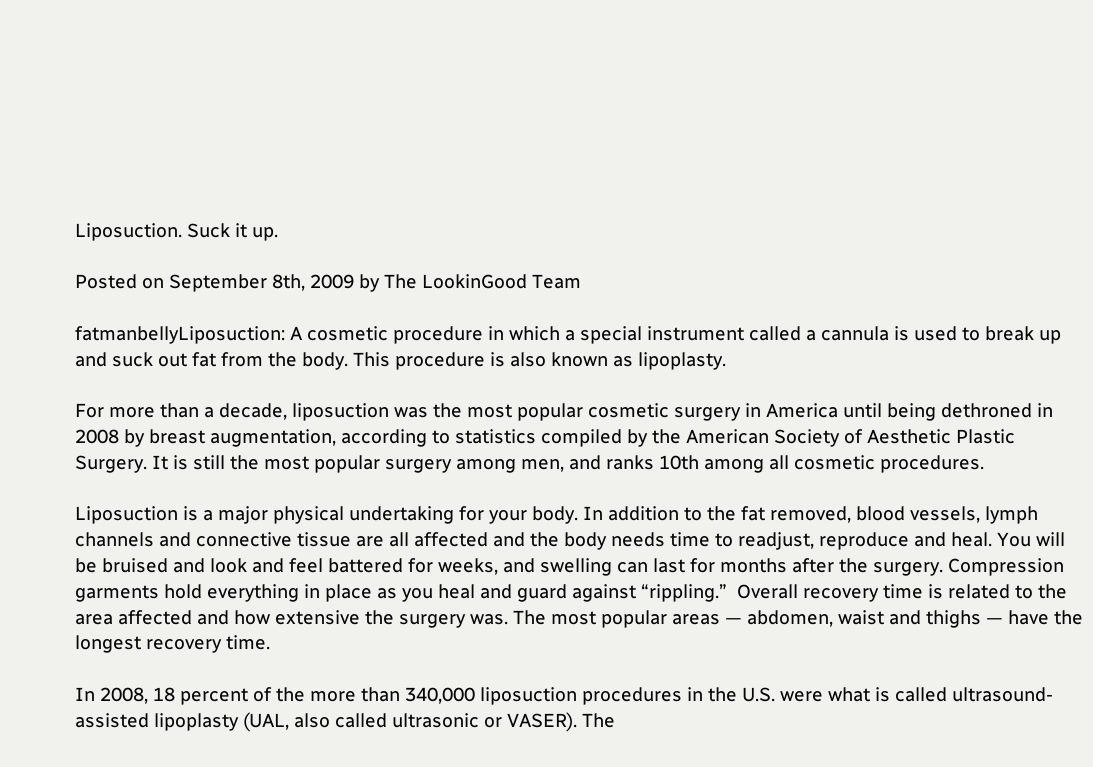Liposuction. Suck it up.

Posted on September 8th, 2009 by The LookinGood Team

fatmanbellyLiposuction: A cosmetic procedure in which a special instrument called a cannula is used to break up and suck out fat from the body. This procedure is also known as lipoplasty.

For more than a decade, liposuction was the most popular cosmetic surgery in America until being dethroned in 2008 by breast augmentation, according to statistics compiled by the American Society of Aesthetic Plastic Surgery. It is still the most popular surgery among men, and ranks 10th among all cosmetic procedures.

Liposuction is a major physical undertaking for your body. In addition to the fat removed, blood vessels, lymph channels and connective tissue are all affected and the body needs time to readjust, reproduce and heal. You will be bruised and look and feel battered for weeks, and swelling can last for months after the surgery. Compression garments hold everything in place as you heal and guard against “rippling.”  Overall recovery time is related to the area affected and how extensive the surgery was. The most popular areas — abdomen, waist and thighs — have the longest recovery time.

In 2008, 18 percent of the more than 340,000 liposuction procedures in the U.S. were what is called ultrasound-assisted lipoplasty (UAL, also called ultrasonic or VASER). The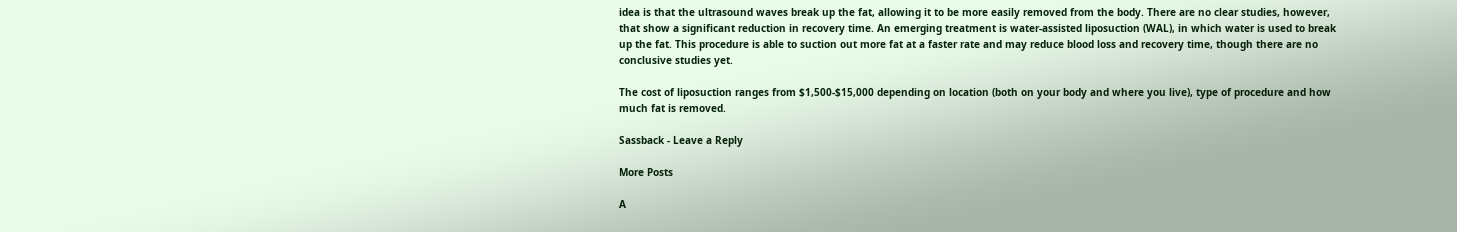idea is that the ultrasound waves break up the fat, allowing it to be more easily removed from the body. There are no clear studies, however, that show a significant reduction in recovery time. An emerging treatment is water-assisted liposuction (WAL), in which water is used to break up the fat. This procedure is able to suction out more fat at a faster rate and may reduce blood loss and recovery time, though there are no conclusive studies yet.

The cost of liposuction ranges from $1,500-$15,000 depending on location (both on your body and where you live), type of procedure and how much fat is removed.

Sassback - Leave a Reply

More Posts

A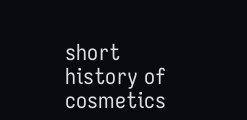short history of cosmetics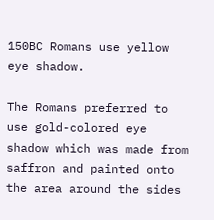150BC Romans use yellow eye shadow.

The Romans preferred to use gold-colored eye shadow which was made from saffron and painted onto the area around the sides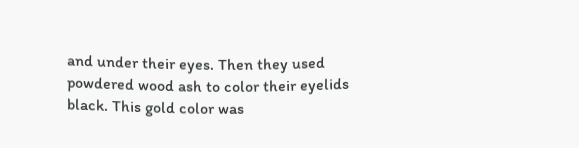and under their eyes. Then they used powdered wood ash to color their eyelids black. This gold color was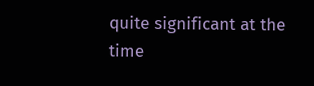quite significant at the time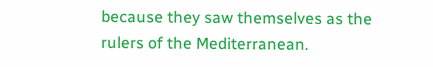because they saw themselves as the rulers of the Mediterranean.